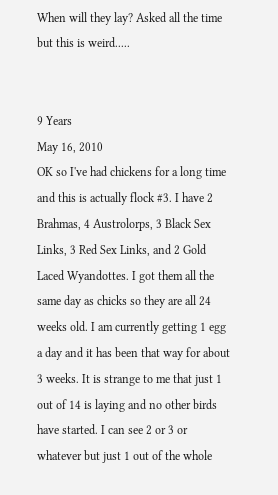When will they lay? Asked all the time but this is weird.....


9 Years
May 16, 2010
OK so I've had chickens for a long time and this is actually flock #3. I have 2 Brahmas, 4 Austrolorps, 3 Black Sex Links, 3 Red Sex Links, and 2 Gold Laced Wyandottes. I got them all the same day as chicks so they are all 24 weeks old. I am currently getting 1 egg a day and it has been that way for about 3 weeks. It is strange to me that just 1 out of 14 is laying and no other birds have started. I can see 2 or 3 or whatever but just 1 out of the whole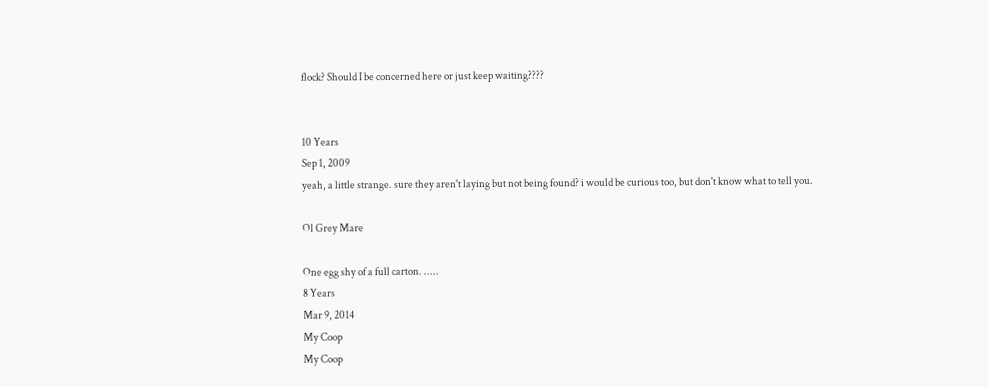flock? Should I be concerned here or just keep waiting????


10 Years
Sep 1, 2009
yeah, a little strange. sure they aren't laying but not being found? i would be curious too, but don't know what to tell you.

Ol Grey Mare

One egg shy of a full carton. .....
8 Years
Mar 9, 2014
My Coop
My Coop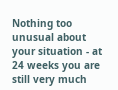Nothing too unusual about your situation - at 24 weeks you are still very much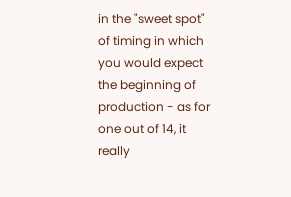in the "sweet spot" of timing in which you would expect the beginning of production - as for one out of 14, it really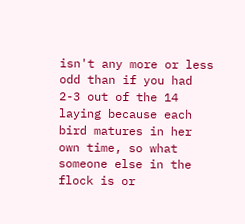isn't any more or less odd than if you had 2-3 out of the 14 laying because each bird matures in her own time, so what someone else in the flock is or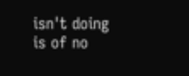isn't doing is of no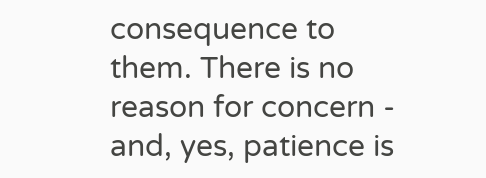consequence to them. There is no reason for concern - and, yes, patience is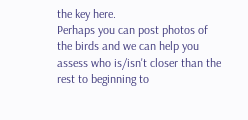the key here.
Perhaps you can post photos of the birds and we can help you assess who is/isn't closer than the rest to beginning to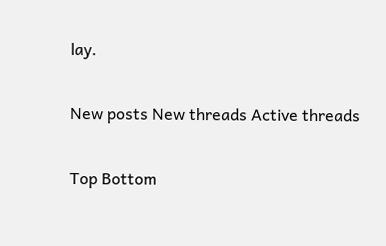lay.

New posts New threads Active threads

Top Bottom